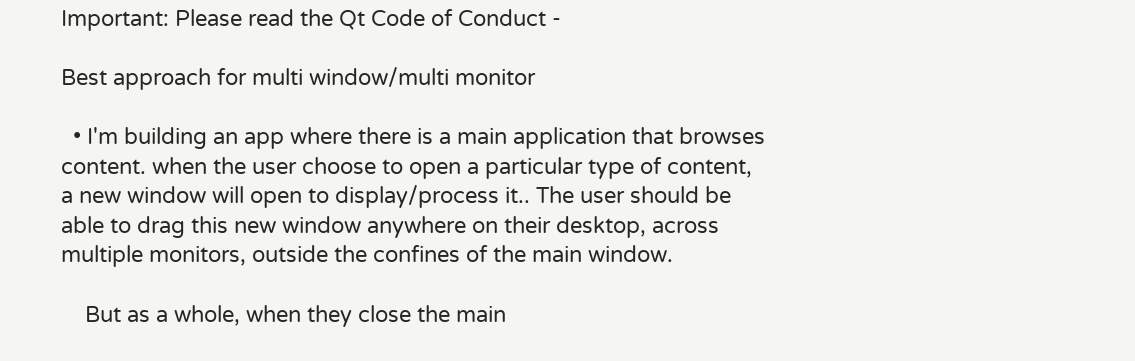Important: Please read the Qt Code of Conduct -

Best approach for multi window/multi monitor

  • I'm building an app where there is a main application that browses content. when the user choose to open a particular type of content, a new window will open to display/process it.. The user should be able to drag this new window anywhere on their desktop, across multiple monitors, outside the confines of the main window.

    But as a whole, when they close the main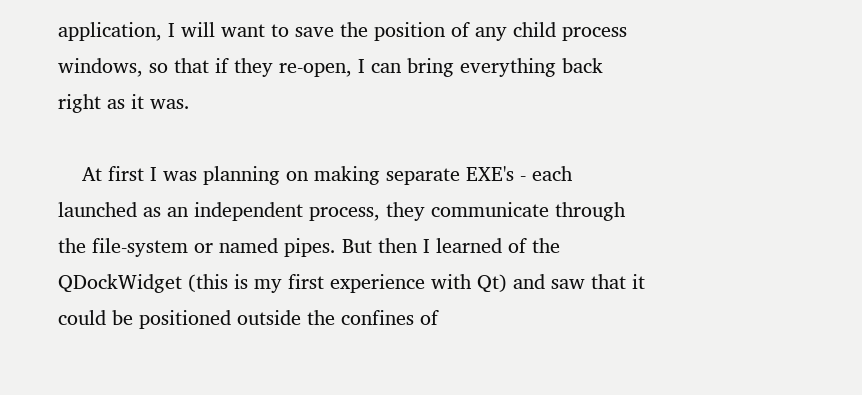application, I will want to save the position of any child process windows, so that if they re-open, I can bring everything back right as it was.

    At first I was planning on making separate EXE's - each launched as an independent process, they communicate through the file-system or named pipes. But then I learned of the QDockWidget (this is my first experience with Qt) and saw that it could be positioned outside the confines of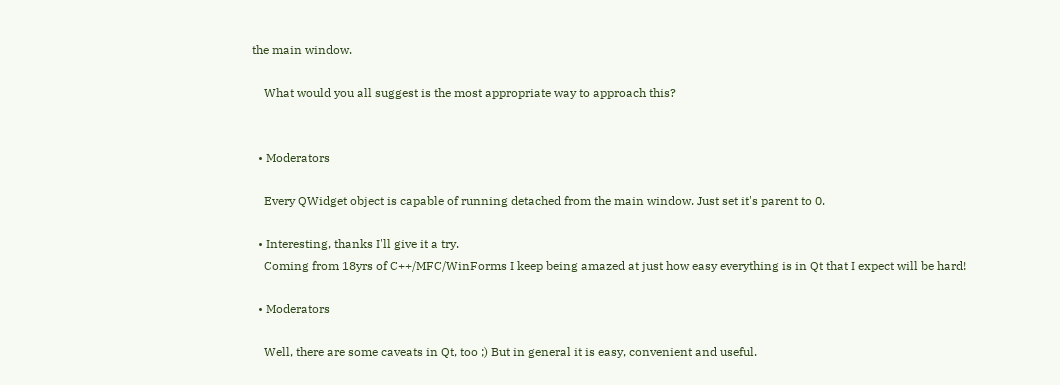the main window.

    What would you all suggest is the most appropriate way to approach this?


  • Moderators

    Every QWidget object is capable of running detached from the main window. Just set it's parent to 0.

  • Interesting, thanks I'll give it a try.
    Coming from 18yrs of C++/MFC/WinForms I keep being amazed at just how easy everything is in Qt that I expect will be hard!

  • Moderators

    Well, there are some caveats in Qt, too ;) But in general it is easy, convenient and useful.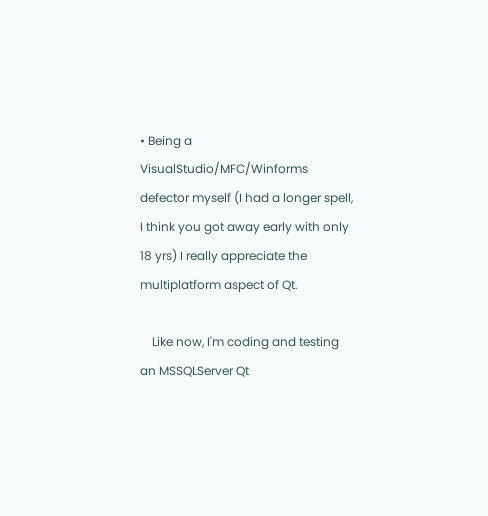• Being a VisualStudio/MFC/Winforms defector myself (I had a longer spell, I think you got away early with only 18 yrs) I really appreciate the multiplatform aspect of Qt.

    Like now, I'm coding and testing an MSSQLServer Qt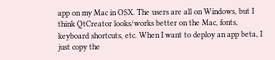app on my Mac in OSX. The users are all on Windows, but I think QtCreator looks/works better on the Mac, fonts, keyboard shortcuts, etc. When I want to deploy an app beta, I just copy the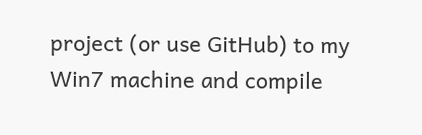project (or use GitHub) to my Win7 machine and compile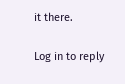it there.

Log in to reply